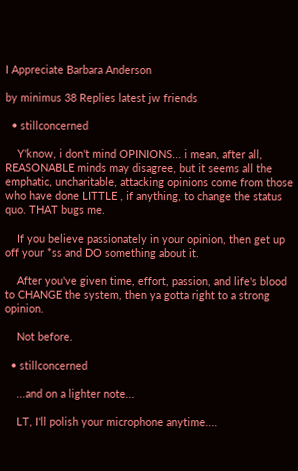I Appreciate Barbara Anderson

by minimus 38 Replies latest jw friends

  • stillconcerned

    Y'know, i don't mind OPINIONS... i mean, after all, REASONABLE minds may disagree, but it seems all the emphatic, uncharitable, attacking opinions come from those who have done LITTLE , if anything, to change the status quo. THAT bugs me.

    If you believe passionately in your opinion, then get up off your *ss and DO something about it.

    After you've given time, effort, passion, and life's blood to CHANGE the system, then ya gotta right to a strong opinion.

    Not before.

  • stillconcerned

    ...and on a lighter note...

    LT, I'll polish your microphone anytime....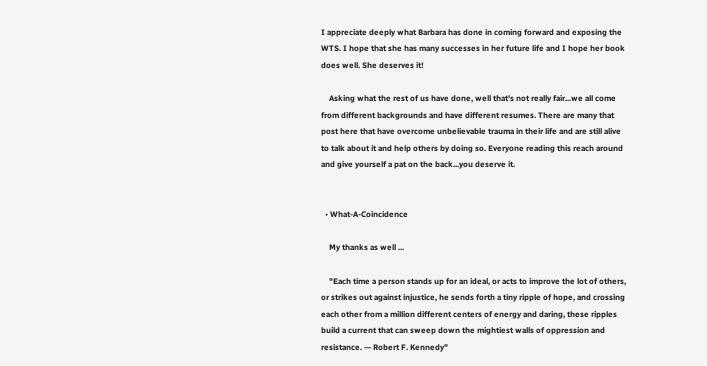I appreciate deeply what Barbara has done in coming forward and exposing the WTS. I hope that she has many successes in her future life and I hope her book does well. She deserves it!

    Asking what the rest of us have done, well that's not really fair...we all come from different backgrounds and have different resumes. There are many that post here that have overcome unbelievable trauma in their life and are still alive to talk about it and help others by doing so. Everyone reading this reach around and give yourself a pat on the back...you deserve it.


  • What-A-Coincidence

    My thanks as well ...

    "Each time a person stands up for an ideal, or acts to improve the lot of others, or strikes out against injustice, he sends forth a tiny ripple of hope, and crossing each other from a million different centers of energy and daring, these ripples build a current that can sweep down the mightiest walls of oppression and resistance. — Robert F. Kennedy"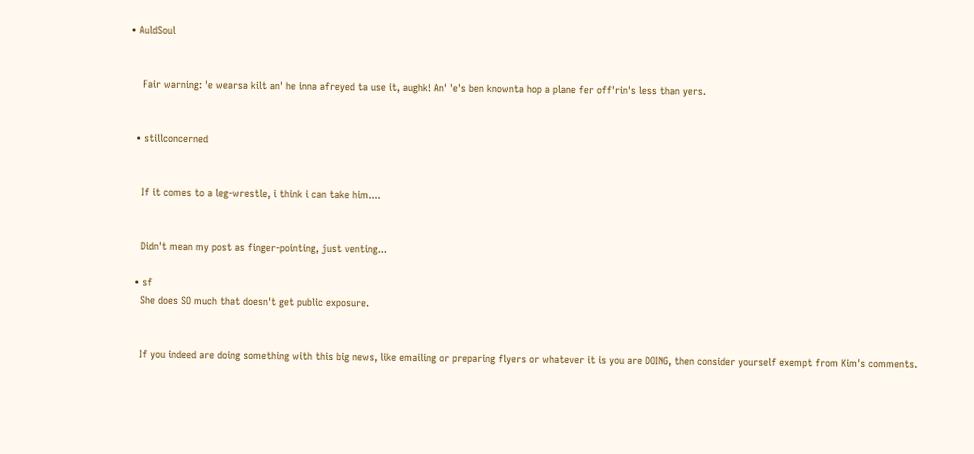• AuldSoul


    Fair warning: 'e wearsa kilt an' he inna afreyed ta use it, aughk! An' 'e's ben knownta hop a plane fer off'rin's less than yers.


  • stillconcerned


    If it comes to a leg-wrestle, i think i can take him....


    Didn't mean my post as finger-pointing, just venting...

  • sf
    She does SO much that doesn't get public exposure.


    If you indeed are doing something with this big news, like emailing or preparing flyers or whatever it is you are DOING, then consider yourself exempt from Kim's comments.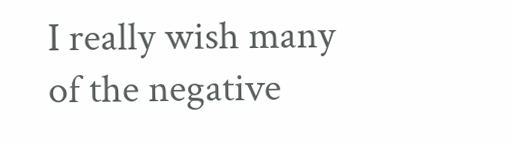I really wish many of the negative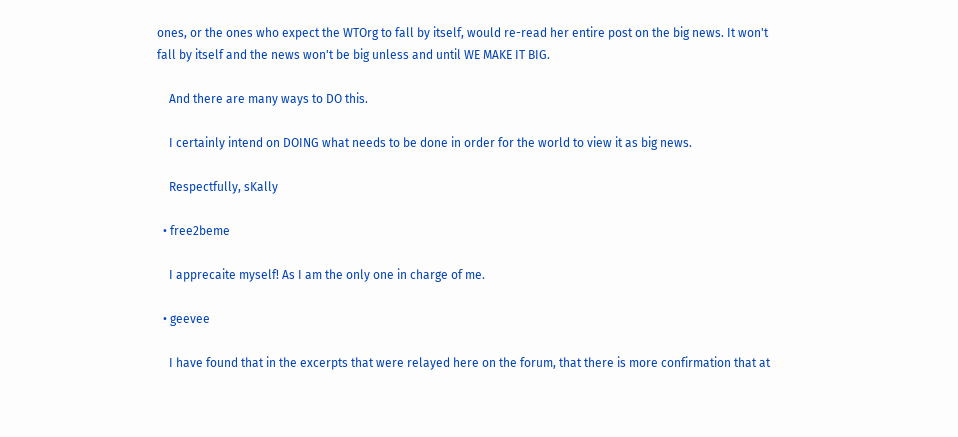ones, or the ones who expect the WTOrg to fall by itself, would re-read her entire post on the big news. It won't fall by itself and the news won't be big unless and until WE MAKE IT BIG.

    And there are many ways to DO this.

    I certainly intend on DOING what needs to be done in order for the world to view it as big news.

    Respectfully, sKally

  • free2beme

    I apprecaite myself! As I am the only one in charge of me.

  • geevee

    I have found that in the excerpts that were relayed here on the forum, that there is more confirmation that at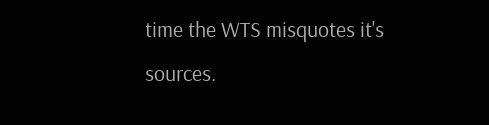time the WTS misquotes it's sources.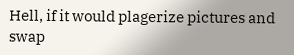Hell, if it would plagerize pictures and swap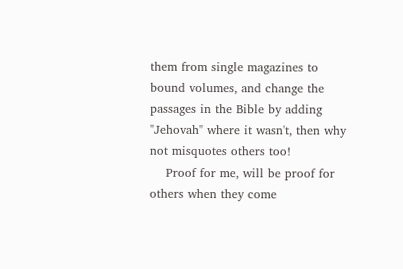them from single magazines to bound volumes, and change the passages in the Bible by adding "Jehovah" where it wasn't, then why not misquotes others too!
    Proof for me, will be proof for others when they come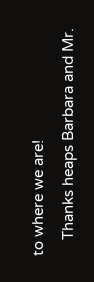to where we are!
    Thanks heaps Barbara and Mr.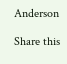Anderson

Share this